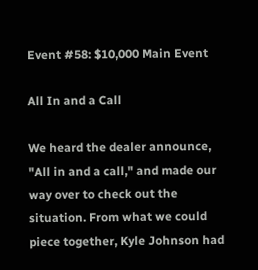Event #58: $10,000 Main Event

All In and a Call

We heard the dealer announce, "All in and a call," and made our way over to check out the situation. From what we could piece together, Kyle Johnson had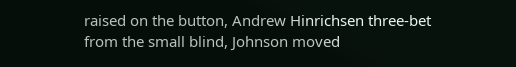raised on the button, Andrew Hinrichsen three-bet from the small blind, Johnson moved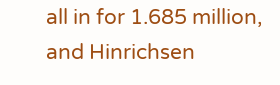all in for 1.685 million, and Hinrichsen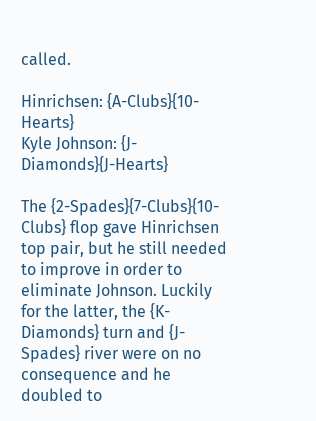called.

Hinrichsen: {A-Clubs}{10-Hearts}
Kyle Johnson: {J-Diamonds}{J-Hearts}

The {2-Spades}{7-Clubs}{10-Clubs} flop gave Hinrichsen top pair, but he still needed to improve in order to eliminate Johnson. Luckily for the latter, the {K-Diamonds} turn and {J-Spades} river were on no consequence and he doubled to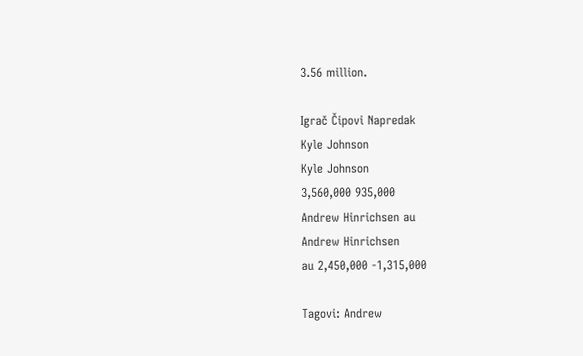3.56 million.

Igrač Čipovi Napredak
Kyle Johnson
Kyle Johnson
3,560,000 935,000
Andrew Hinrichsen au
Andrew Hinrichsen
au 2,450,000 -1,315,000

Tagovi: Andrew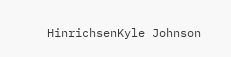HinrichsenKyle Johnson